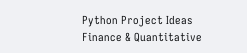Python Project Ideas Finance & Quantitative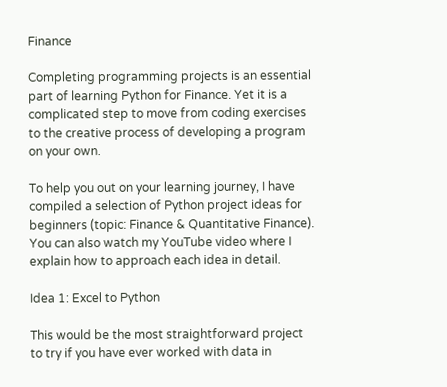Finance

Completing programming projects is an essential part of learning Python for Finance. Yet it is a complicated step to move from coding exercises to the creative process of developing a program on your own.

To help you out on your learning journey, I have compiled a selection of Python project ideas for beginners (topic: Finance & Quantitative Finance). You can also watch my YouTube video where I explain how to approach each idea in detail.

Idea 1: Excel to Python

This would be the most straightforward project to try if you have ever worked with data in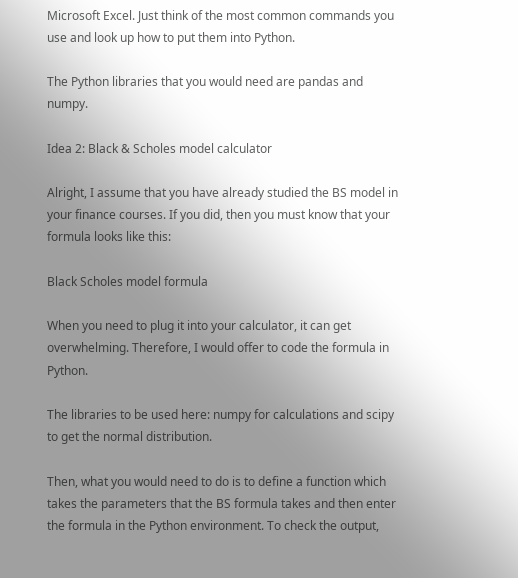Microsoft Excel. Just think of the most common commands you use and look up how to put them into Python.

The Python libraries that you would need are pandas and numpy.

Idea 2: Black & Scholes model calculator

Alright, I assume that you have already studied the BS model in your finance courses. If you did, then you must know that your formula looks like this:

Black Scholes model formula

When you need to plug it into your calculator, it can get overwhelming. Therefore, I would offer to code the formula in Python.

The libraries to be used here: numpy for calculations and scipy to get the normal distribution.

Then, what you would need to do is to define a function which takes the parameters that the BS formula takes and then enter the formula in the Python environment. To check the output,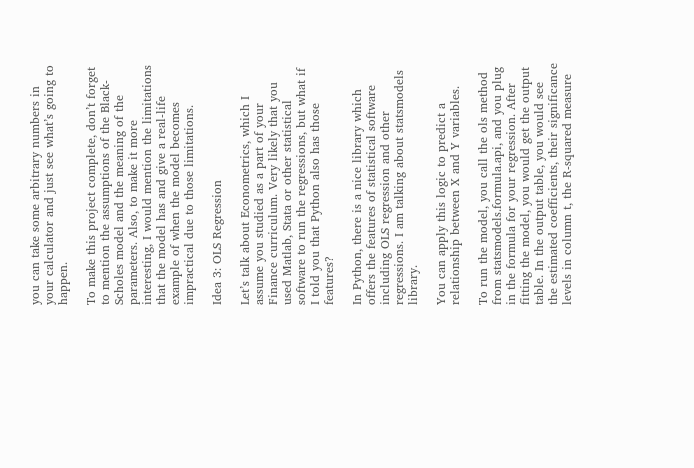you can take some arbitrary numbers in your calculator and just see what’s going to happen.

To make this project complete, don’t forget to mention the assumptions of the Black-Scholes model and the meaning of the parameters. Also, to make it more interesting, I would mention the limitations that the model has and give a real-life example of when the model becomes impractical due to those limitations.

Idea 3: OLS Regression

Let’s talk about Econometrics, which I assume you studied as a part of your Finance curriculum. Very likely that you used Matlab, Stata or other statistical software to run the regressions, but what if I told you that Python also has those features?

In Python, there is a nice library which offers the features of statistical software including OLS regression and other regressions. I am talking about statsmodels library.

You can apply this logic to predict a relationship between X and Y variables.

To run the model, you call the ols method from statsmodels.formula.api, and you plug in the formula for your regression. After fitting the model, you would get the output table. In the output table, you would see the estimated coefficients, their significance levels in column t, the R-squared measure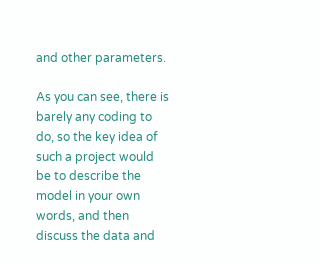and other parameters.

As you can see, there is barely any coding to do, so the key idea of such a project would be to describe the model in your own words, and then discuss the data and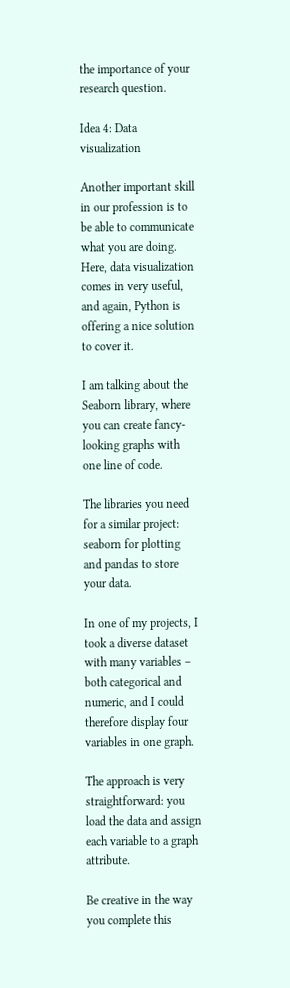the importance of your research question.

Idea 4: Data visualization

Another important skill in our profession is to be able to communicate what you are doing. Here, data visualization comes in very useful, and again, Python is offering a nice solution to cover it.

I am talking about the Seaborn library, where you can create fancy-looking graphs with one line of code.

The libraries you need for a similar project: seaborn for plotting and pandas to store your data.

In one of my projects, I took a diverse dataset with many variables – both categorical and numeric, and I could therefore display four variables in one graph.

The approach is very straightforward: you load the data and assign each variable to a graph attribute.

Be creative in the way you complete this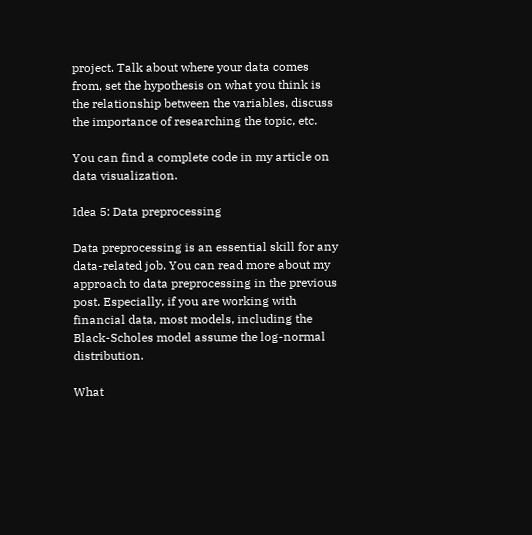project. Talk about where your data comes from, set the hypothesis on what you think is the relationship between the variables, discuss the importance of researching the topic, etc.

You can find a complete code in my article on data visualization.

Idea 5: Data preprocessing

Data preprocessing is an essential skill for any data-related job. You can read more about my approach to data preprocessing in the previous post. Especially, if you are working with financial data, most models, including the Black-Scholes model assume the log-normal distribution.

What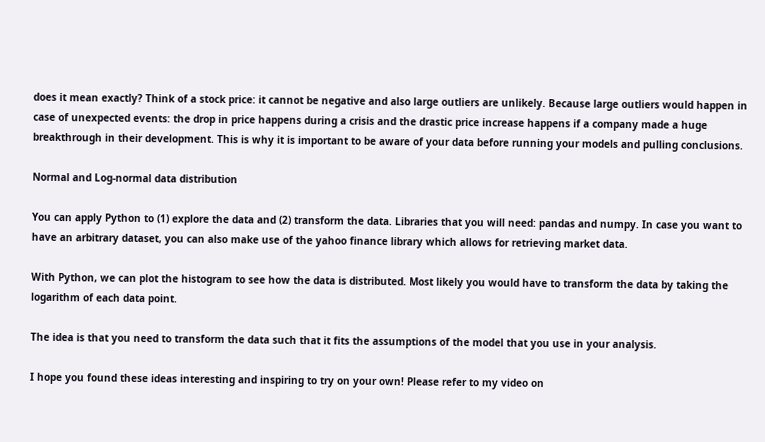does it mean exactly? Think of a stock price: it cannot be negative and also large outliers are unlikely. Because large outliers would happen in case of unexpected events: the drop in price happens during a crisis and the drastic price increase happens if a company made a huge breakthrough in their development. This is why it is important to be aware of your data before running your models and pulling conclusions.

Normal and Log-normal data distribution

You can apply Python to (1) explore the data and (2) transform the data. Libraries that you will need: pandas and numpy. In case you want to have an arbitrary dataset, you can also make use of the yahoo finance library which allows for retrieving market data.

With Python, we can plot the histogram to see how the data is distributed. Most likely you would have to transform the data by taking the logarithm of each data point.

The idea is that you need to transform the data such that it fits the assumptions of the model that you use in your analysis.

I hope you found these ideas interesting and inspiring to try on your own! Please refer to my video on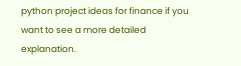python project ideas for finance if you want to see a more detailed explanation.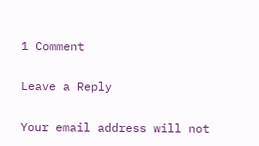1 Comment

Leave a Reply

Your email address will not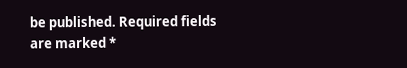be published. Required fields are marked *